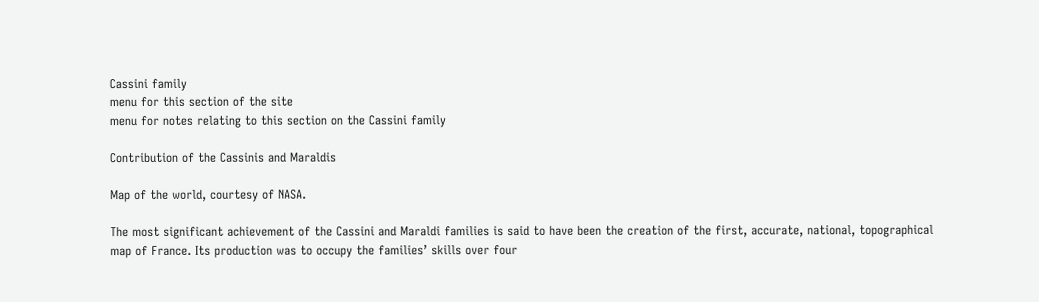Cassini family
menu for this section of the site
menu for notes relating to this section on the Cassini family

Contribution of the Cassinis and Maraldis

Map of the world, courtesy of NASA.

The most significant achievement of the Cassini and Maraldi families is said to have been the creation of the first, accurate, national, topographical map of France. Its production was to occupy the families’ skills over four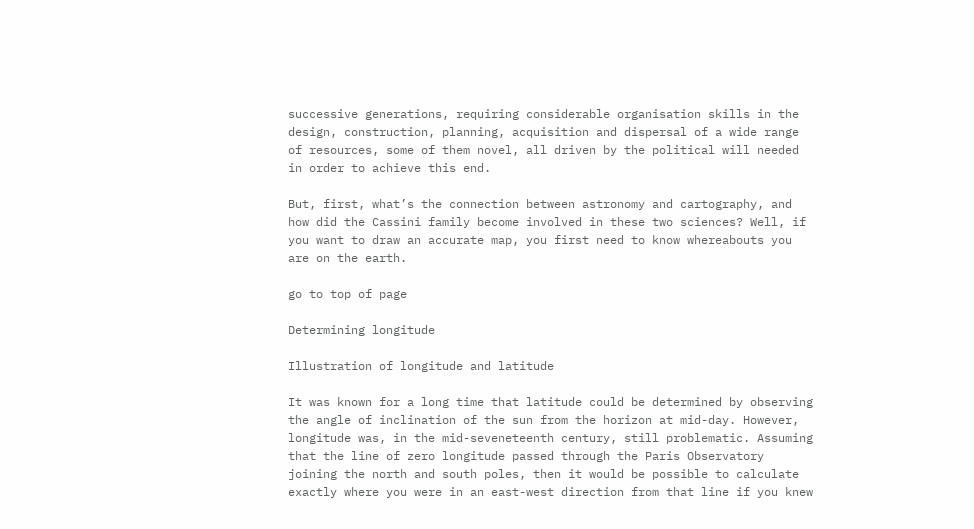successive generations, requiring considerable organisation skills in the design, construction, planning, acquisition and dispersal of a wide range of resources, some of them novel, all driven by the political will needed in order to achieve this end.

But, first, what’s the connection between astronomy and cartography, and how did the Cassini family become involved in these two sciences? Well, if you want to draw an accurate map, you first need to know whereabouts you are on the earth.

go to top of page

Determining longitude

Illustration of longitude and latitude

It was known for a long time that latitude could be determined by observing the angle of inclination of the sun from the horizon at mid-day. However, longitude was, in the mid-seveneteenth century, still problematic. Assuming that the line of zero longitude passed through the Paris Observatory joining the north and south poles, then it would be possible to calculate exactly where you were in an east-west direction from that line if you knew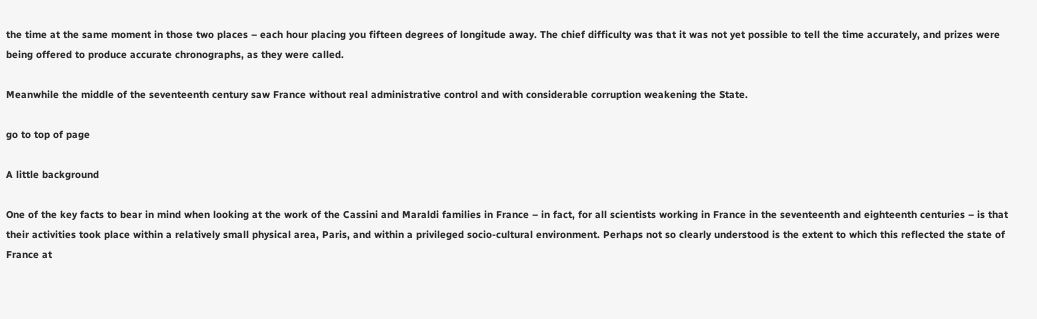the time at the same moment in those two places – each hour placing you fifteen degrees of longitude away. The chief difficulty was that it was not yet possible to tell the time accurately, and prizes were being offered to produce accurate chronographs, as they were called.

Meanwhile the middle of the seventeenth century saw France without real administrative control and with considerable corruption weakening the State.

go to top of page

A little background

One of the key facts to bear in mind when looking at the work of the Cassini and Maraldi families in France – in fact, for all scientists working in France in the seventeenth and eighteenth centuries – is that their activities took place within a relatively small physical area, Paris, and within a privileged socio-cultural environment. Perhaps not so clearly understood is the extent to which this reflected the state of France at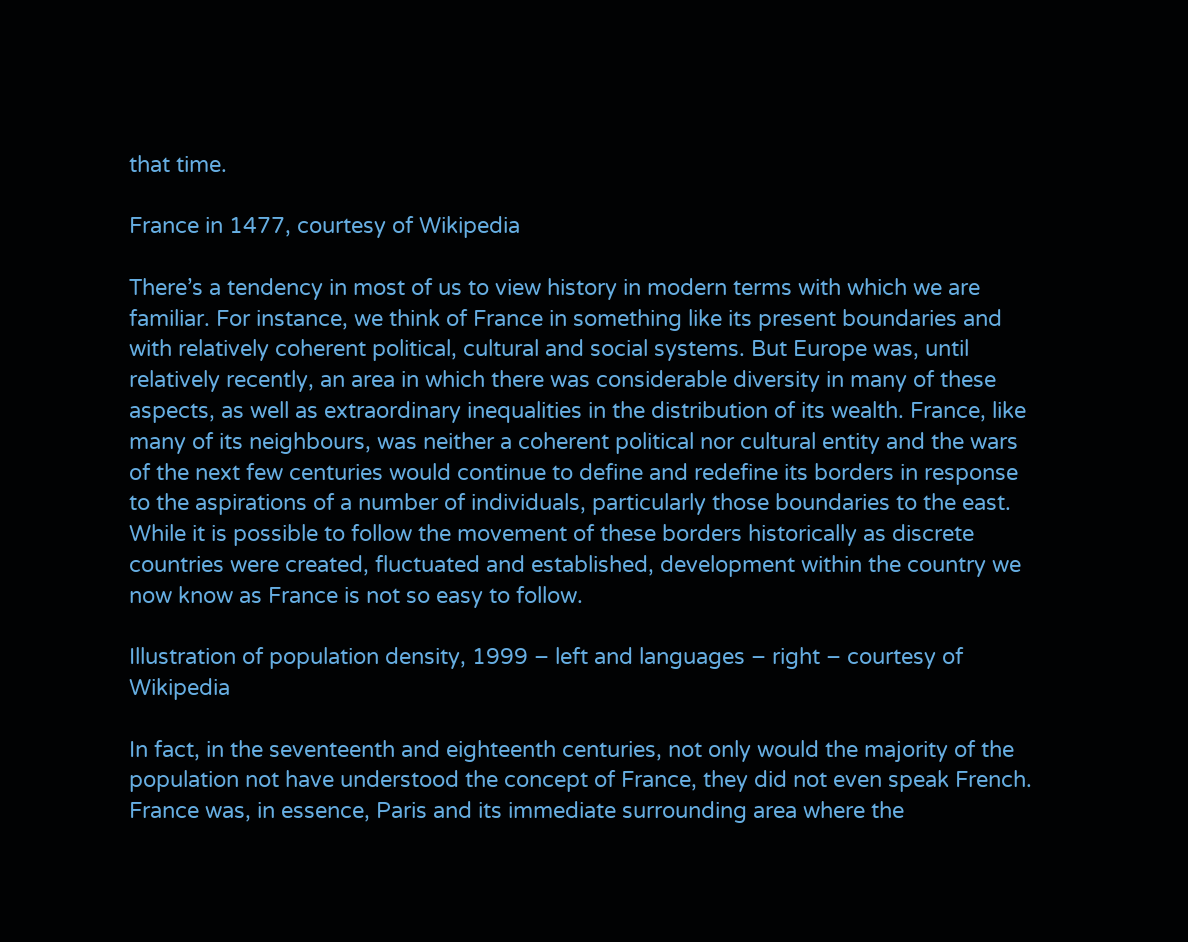that time.

France in 1477, courtesy of Wikipedia

There’s a tendency in most of us to view history in modern terms with which we are familiar. For instance, we think of France in something like its present boundaries and with relatively coherent political, cultural and social systems. But Europe was, until relatively recently, an area in which there was considerable diversity in many of these aspects, as well as extraordinary inequalities in the distribution of its wealth. France, like many of its neighbours, was neither a coherent political nor cultural entity and the wars of the next few centuries would continue to define and redefine its borders in response to the aspirations of a number of individuals, particularly those boundaries to the east. While it is possible to follow the movement of these borders historically as discrete countries were created, fluctuated and established, development within the country we now know as France is not so easy to follow.

Illustration of population density, 1999 – left and languages – right – courtesy of Wikipedia

In fact, in the seventeenth and eighteenth centuries, not only would the majority of the population not have understood the concept of France, they did not even speak French. France was, in essence, Paris and its immediate surrounding area where the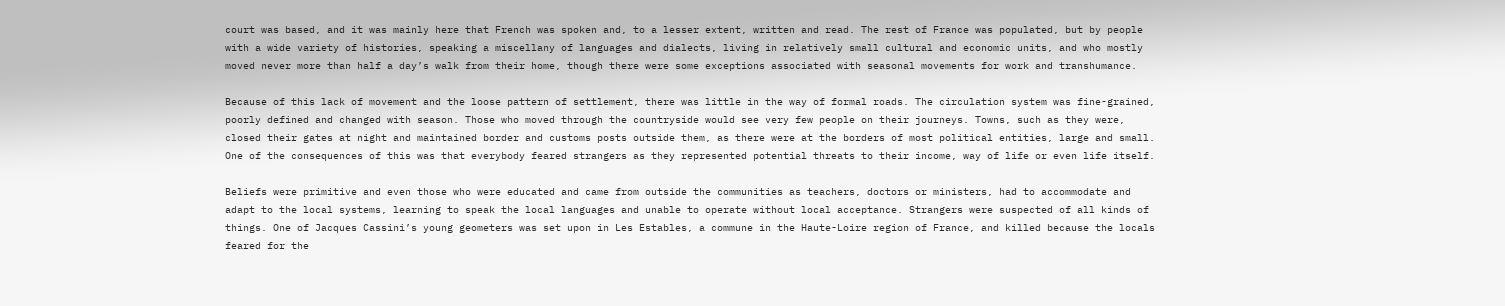court was based, and it was mainly here that French was spoken and, to a lesser extent, written and read. The rest of France was populated, but by people with a wide variety of histories, speaking a miscellany of languages and dialects, living in relatively small cultural and economic units, and who mostly moved never more than half a day’s walk from their home, though there were some exceptions associated with seasonal movements for work and transhumance.

Because of this lack of movement and the loose pattern of settlement, there was little in the way of formal roads. The circulation system was fine-grained, poorly defined and changed with season. Those who moved through the countryside would see very few people on their journeys. Towns, such as they were, closed their gates at night and maintained border and customs posts outside them, as there were at the borders of most political entities, large and small. One of the consequences of this was that everybody feared strangers as they represented potential threats to their income, way of life or even life itself.

Beliefs were primitive and even those who were educated and came from outside the communities as teachers, doctors or ministers, had to accommodate and adapt to the local systems, learning to speak the local languages and unable to operate without local acceptance. Strangers were suspected of all kinds of things. One of Jacques Cassini’s young geometers was set upon in Les Estables, a commune in the Haute-Loire region of France, and killed because the locals feared for the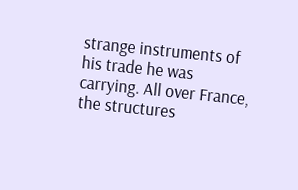strange instruments of his trade he was carrying. All over France, the structures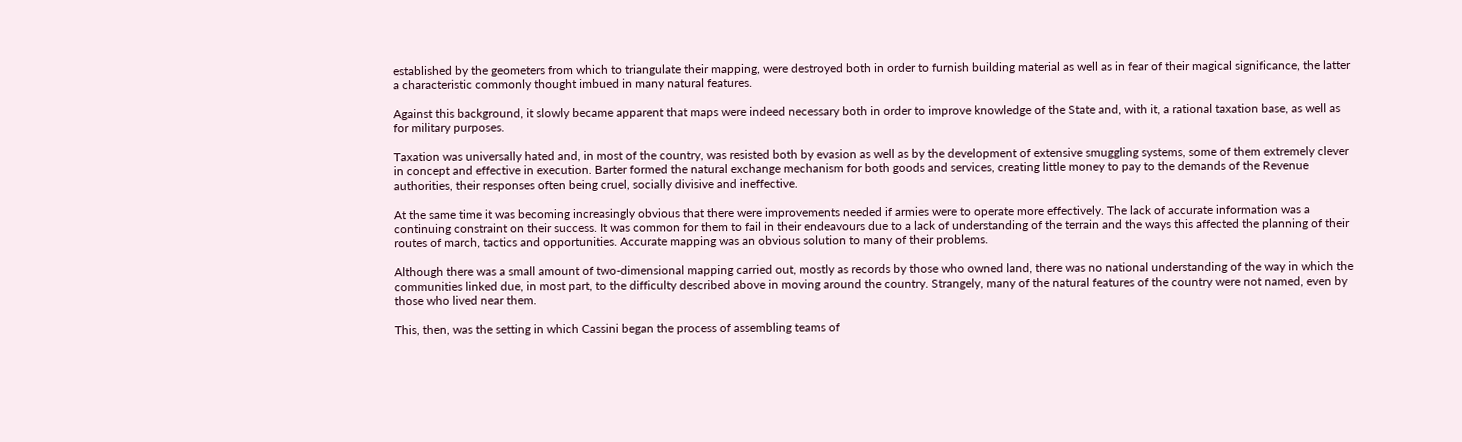established by the geometers from which to triangulate their mapping, were destroyed both in order to furnish building material as well as in fear of their magical significance, the latter a characteristic commonly thought imbued in many natural features.

Against this background, it slowly became apparent that maps were indeed necessary both in order to improve knowledge of the State and, with it, a rational taxation base, as well as for military purposes.

Taxation was universally hated and, in most of the country, was resisted both by evasion as well as by the development of extensive smuggling systems, some of them extremely clever in concept and effective in execution. Barter formed the natural exchange mechanism for both goods and services, creating little money to pay to the demands of the Revenue authorities, their responses often being cruel, socially divisive and ineffective.

At the same time it was becoming increasingly obvious that there were improvements needed if armies were to operate more effectively. The lack of accurate information was a continuing constraint on their success. It was common for them to fail in their endeavours due to a lack of understanding of the terrain and the ways this affected the planning of their routes of march, tactics and opportunities. Accurate mapping was an obvious solution to many of their problems.

Although there was a small amount of two-dimensional mapping carried out, mostly as records by those who owned land, there was no national understanding of the way in which the communities linked due, in most part, to the difficulty described above in moving around the country. Strangely, many of the natural features of the country were not named, even by those who lived near them.

This, then, was the setting in which Cassini began the process of assembling teams of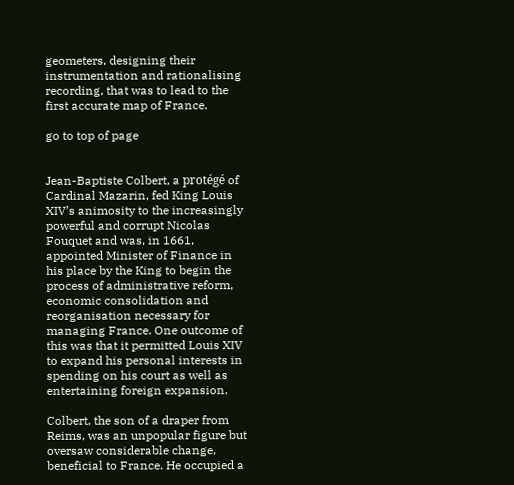geometers, designing their instrumentation and rationalising recording, that was to lead to the first accurate map of France.

go to top of page


Jean-Baptiste Colbert, a protégé of Cardinal Mazarin, fed King Louis XIV’s animosity to the increasingly powerful and corrupt Nicolas Fouquet and was, in 1661, appointed Minister of Finance in his place by the King to begin the process of administrative reform, economic consolidation and reorganisation necessary for managing France. One outcome of this was that it permitted Louis XIV to expand his personal interests in spending on his court as well as entertaining foreign expansion.

Colbert, the son of a draper from Reims, was an unpopular figure but oversaw considerable change, beneficial to France. He occupied a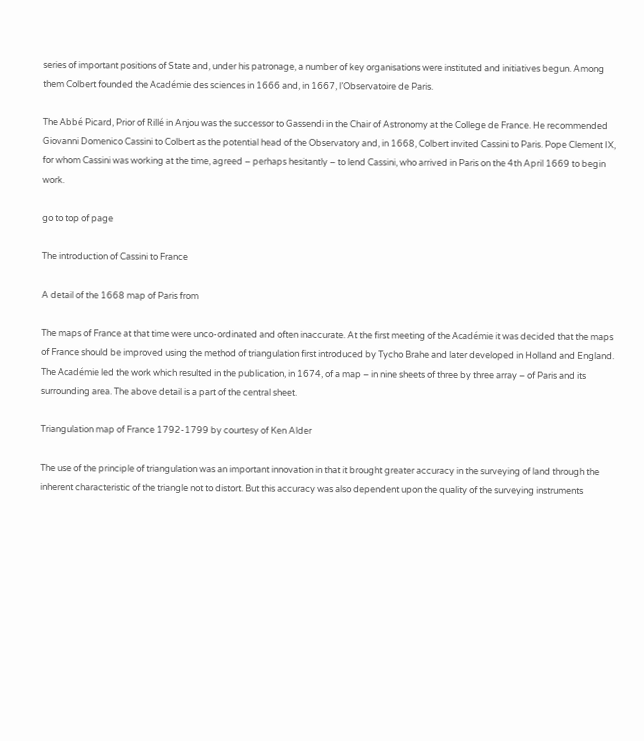series of important positions of State and, under his patronage, a number of key organisations were instituted and initiatives begun. Among them Colbert founded the Académie des sciences in 1666 and, in 1667, l’Observatoire de Paris.

The Abbé Picard, Prior of Rillé in Anjou was the successor to Gassendi in the Chair of Astronomy at the College de France. He recommended Giovanni Domenico Cassini to Colbert as the potential head of the Observatory and, in 1668, Colbert invited Cassini to Paris. Pope Clement IX, for whom Cassini was working at the time, agreed – perhaps hesitantly – to lend Cassini, who arrived in Paris on the 4th April 1669 to begin work.

go to top of page

The introduction of Cassini to France

A detail of the 1668 map of Paris from

The maps of France at that time were unco-ordinated and often inaccurate. At the first meeting of the Académie it was decided that the maps of France should be improved using the method of triangulation first introduced by Tycho Brahe and later developed in Holland and England. The Académie led the work which resulted in the publication, in 1674, of a map – in nine sheets of three by three array – of Paris and its surrounding area. The above detail is a part of the central sheet.

Triangulation map of France 1792-1799 by courtesy of Ken Alder

The use of the principle of triangulation was an important innovation in that it brought greater accuracy in the surveying of land through the inherent characteristic of the triangle not to distort. But this accuracy was also dependent upon the quality of the surveying instruments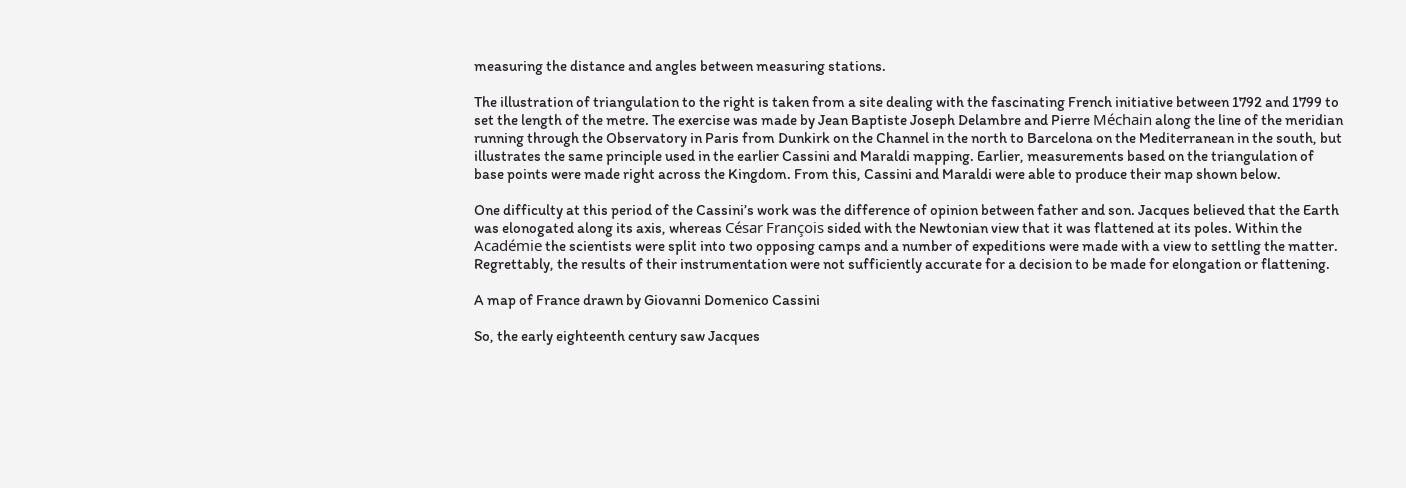measuring the distance and angles between measuring stations.

The illustration of triangulation to the right is taken from a site dealing with the fascinating French initiative between 1792 and 1799 to set the length of the metre. The exercise was made by Jean Baptiste Joseph Delambre and Pierre Méchain along the line of the meridian running through the Observatory in Paris from Dunkirk on the Channel in the north to Barcelona on the Mediterranean in the south, but illustrates the same principle used in the earlier Cassini and Maraldi mapping. Earlier, measurements based on the triangulation of base points were made right across the Kingdom. From this, Cassini and Maraldi were able to produce their map shown below.

One difficulty at this period of the Cassini’s work was the difference of opinion between father and son. Jacques believed that the Earth was elonogated along its axis, whereas César François sided with the Newtonian view that it was flattened at its poles. Within the Académie the scientists were split into two opposing camps and a number of expeditions were made with a view to settling the matter. Regrettably, the results of their instrumentation were not sufficiently accurate for a decision to be made for elongation or flattening.

A map of France drawn by Giovanni Domenico Cassini

So, the early eighteenth century saw Jacques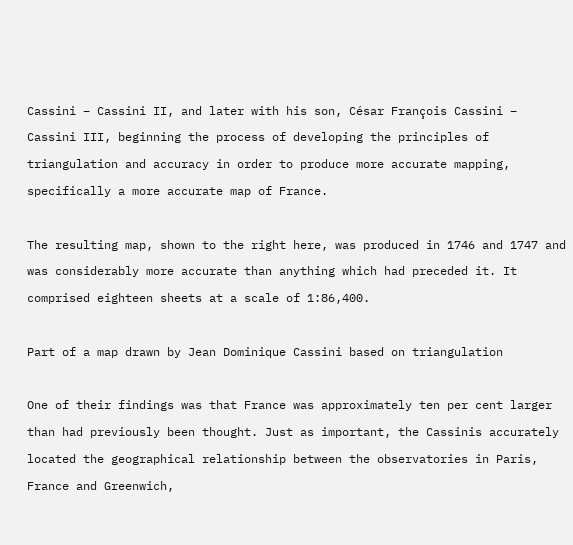Cassini – Cassini II, and later with his son, César François Cassini – Cassini III, beginning the process of developing the principles of triangulation and accuracy in order to produce more accurate mapping, specifically a more accurate map of France.

The resulting map, shown to the right here, was produced in 1746 and 1747 and was considerably more accurate than anything which had preceded it. It comprised eighteen sheets at a scale of 1:86,400.

Part of a map drawn by Jean Dominique Cassini based on triangulation

One of their findings was that France was approximately ten per cent larger than had previously been thought. Just as important, the Cassinis accurately located the geographical relationship between the observatories in Paris, France and Greenwich,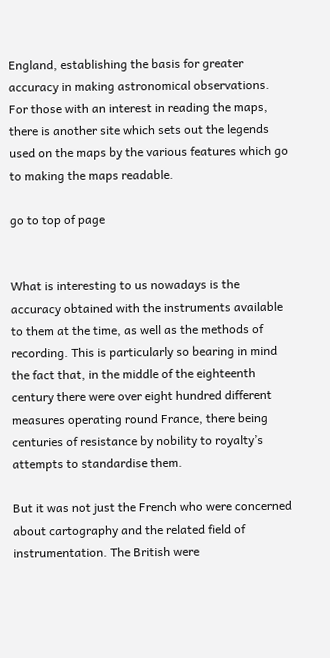England, establishing the basis for greater accuracy in making astronomical observations. For those with an interest in reading the maps, there is another site which sets out the legends used on the maps by the various features which go to making the maps readable.

go to top of page


What is interesting to us nowadays is the accuracy obtained with the instruments available to them at the time, as well as the methods of recording. This is particularly so bearing in mind the fact that, in the middle of the eighteenth century there were over eight hundred different measures operating round France, there being centuries of resistance by nobility to royalty’s attempts to standardise them.

But it was not just the French who were concerned about cartography and the related field of instrumentation. The British were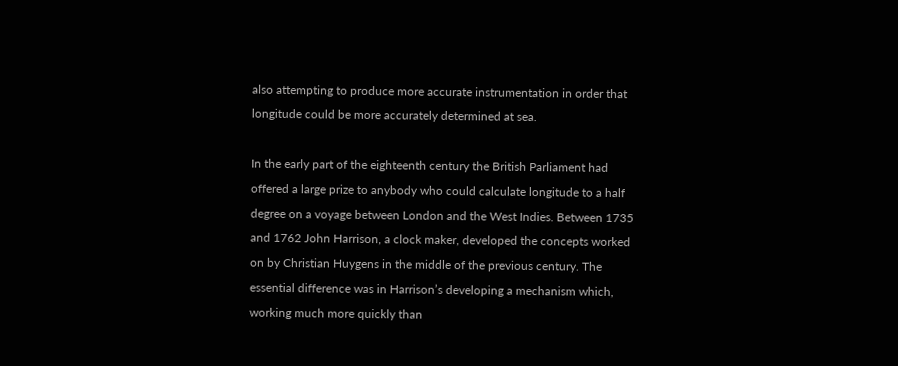also attempting to produce more accurate instrumentation in order that longitude could be more accurately determined at sea.

In the early part of the eighteenth century the British Parliament had offered a large prize to anybody who could calculate longitude to a half degree on a voyage between London and the West Indies. Between 1735 and 1762 John Harrison, a clock maker, developed the concepts worked on by Christian Huygens in the middle of the previous century. The essential difference was in Harrison’s developing a mechanism which, working much more quickly than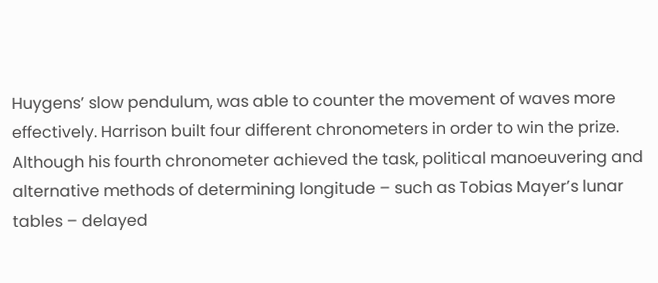Huygens’ slow pendulum, was able to counter the movement of waves more effectively. Harrison built four different chronometers in order to win the prize. Although his fourth chronometer achieved the task, political manoeuvering and alternative methods of determining longitude – such as Tobias Mayer’s lunar tables – delayed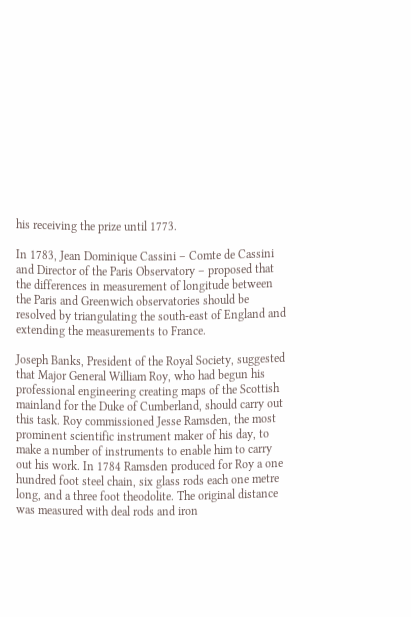his receiving the prize until 1773.

In 1783, Jean Dominique Cassini – Comte de Cassini and Director of the Paris Observatory – proposed that the differences in measurement of longitude between the Paris and Greenwich observatories should be resolved by triangulating the south-east of England and extending the measurements to France.

Joseph Banks, President of the Royal Society, suggested that Major General William Roy, who had begun his professional engineering creating maps of the Scottish mainland for the Duke of Cumberland, should carry out this task. Roy commissioned Jesse Ramsden, the most prominent scientific instrument maker of his day, to make a number of instruments to enable him to carry out his work. In 1784 Ramsden produced for Roy a one hundred foot steel chain, six glass rods each one metre long, and a three foot theodolite. The original distance was measured with deal rods and iron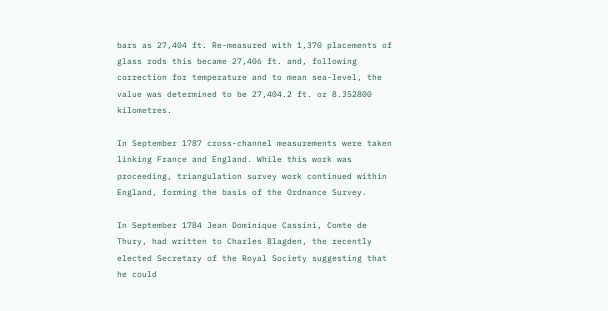bars as 27,404 ft. Re-measured with 1,370 placements of glass rods this became 27,406 ft. and, following correction for temperature and to mean sea-level, the value was determined to be 27,404.2 ft. or 8.352800 kilometres.

In September 1787 cross-channel measurements were taken linking France and England. While this work was proceeding, triangulation survey work continued within England, forming the basis of the Ordnance Survey.

In September 1784 Jean Dominique Cassini, Comte de Thury, had written to Charles Blagden, the recently elected Secretary of the Royal Society suggesting that he could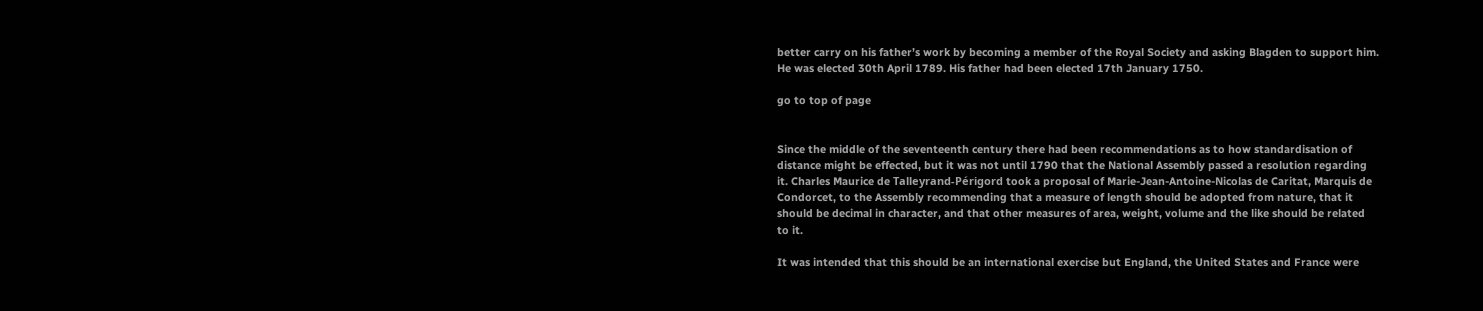better carry on his father’s work by becoming a member of the Royal Society and asking Blagden to support him. He was elected 30th April 1789. His father had been elected 17th January 1750.

go to top of page


Since the middle of the seventeenth century there had been recommendations as to how standardisation of distance might be effected, but it was not until 1790 that the National Assembly passed a resolution regarding it. Charles Maurice de Talleyrand-Périgord took a proposal of Marie-Jean-Antoine-Nicolas de Caritat, Marquis de Condorcet, to the Assembly recommending that a measure of length should be adopted from nature, that it should be decimal in character, and that other measures of area, weight, volume and the like should be related to it.

It was intended that this should be an international exercise but England, the United States and France were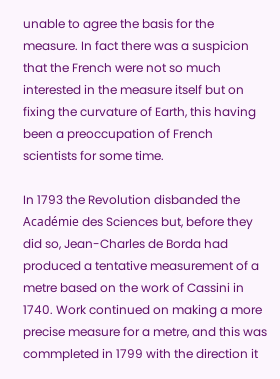unable to agree the basis for the measure. In fact there was a suspicion that the French were not so much interested in the measure itself but on fixing the curvature of Earth, this having been a preoccupation of French scientists for some time.

In 1793 the Revolution disbanded the Académie des Sciences but, before they did so, Jean-Charles de Borda had produced a tentative measurement of a metre based on the work of Cassini in 1740. Work continued on making a more precise measure for a metre, and this was commpleted in 1799 with the direction it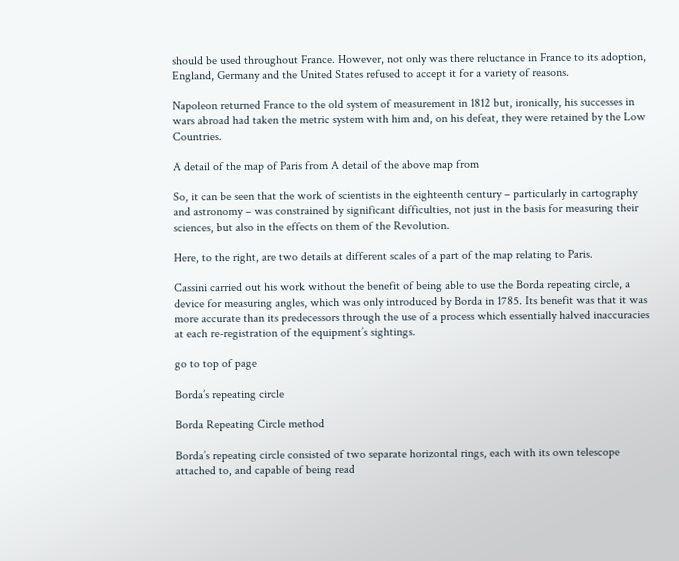should be used throughout France. However, not only was there reluctance in France to its adoption, England, Germany and the United States refused to accept it for a variety of reasons.

Napoleon returned France to the old system of measurement in 1812 but, ironically, his successes in wars abroad had taken the metric system with him and, on his defeat, they were retained by the Low Countries.

A detail of the map of Paris from A detail of the above map from

So, it can be seen that the work of scientists in the eighteenth century – particularly in cartography and astronomy – was constrained by significant difficulties, not just in the basis for measuring their sciences, but also in the effects on them of the Revolution.

Here, to the right, are two details at different scales of a part of the map relating to Paris.

Cassini carried out his work without the benefit of being able to use the Borda repeating circle, a device for measuring angles, which was only introduced by Borda in 1785. Its benefit was that it was more accurate than its predecessors through the use of a process which essentially halved inaccuracies at each re-registration of the equipment’s sightings.

go to top of page

Borda’s repeating circle

Borda Repeating Circle method

Borda’s repeating circle consisted of two separate horizontal rings, each with its own telescope attached to, and capable of being read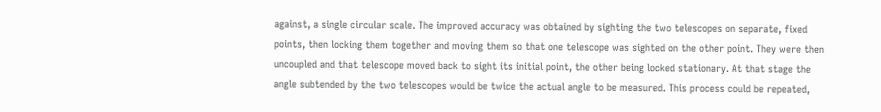against, a single circular scale. The improved accuracy was obtained by sighting the two telescopes on separate, fixed points, then locking them together and moving them so that one telescope was sighted on the other point. They were then uncoupled and that telescope moved back to sight its initial point, the other being locked stationary. At that stage the angle subtended by the two telescopes would be twice the actual angle to be measured. This process could be repeated,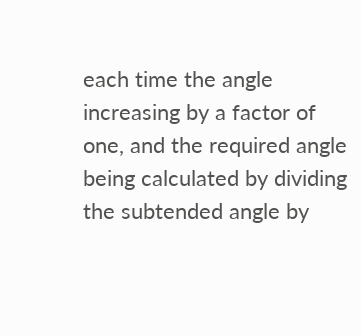each time the angle increasing by a factor of one, and the required angle being calculated by dividing the subtended angle by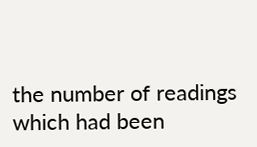the number of readings which had been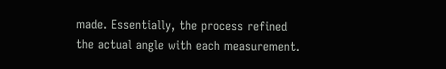made. Essentially, the process refined the actual angle with each measurement.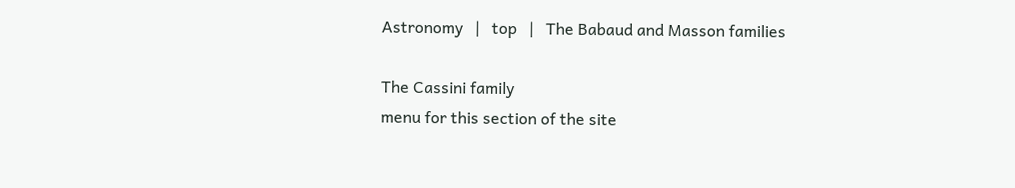Astronomy   |   top   |   The Babaud and Masson families

The Cassini family
menu for this section of the site